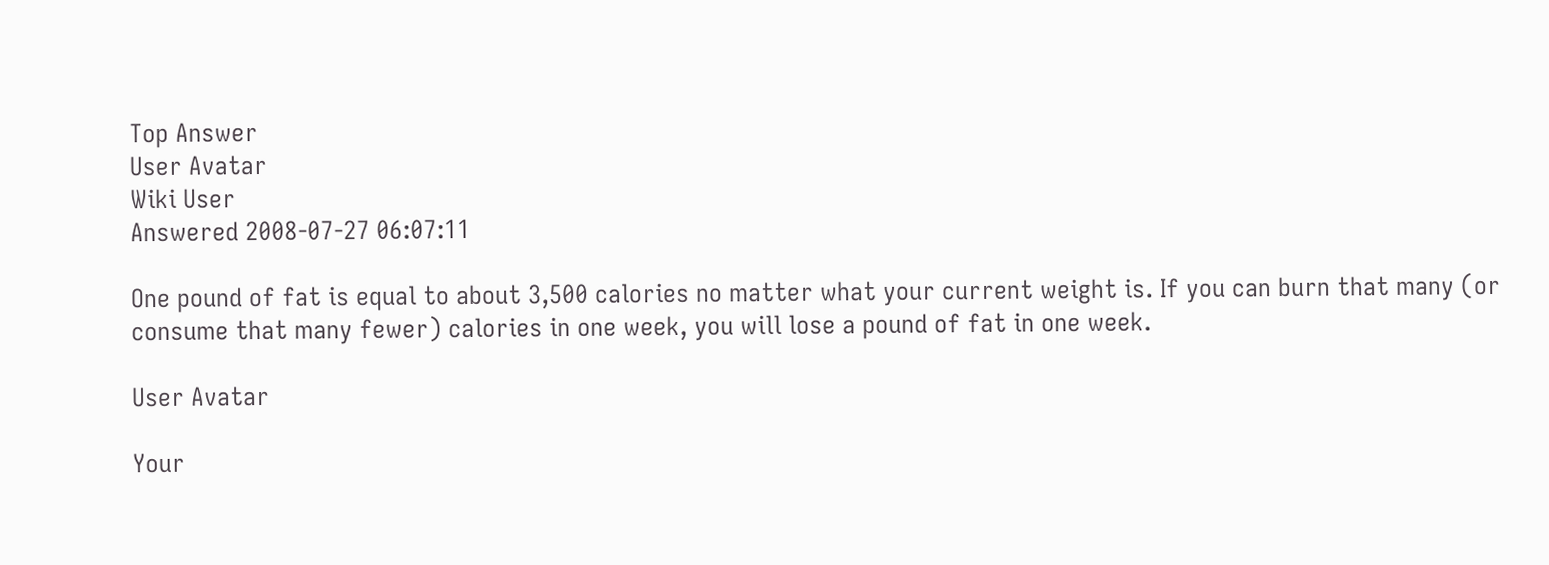Top Answer
User Avatar
Wiki User
Answered 2008-07-27 06:07:11

One pound of fat is equal to about 3,500 calories no matter what your current weight is. If you can burn that many (or consume that many fewer) calories in one week, you will lose a pound of fat in one week.

User Avatar

Your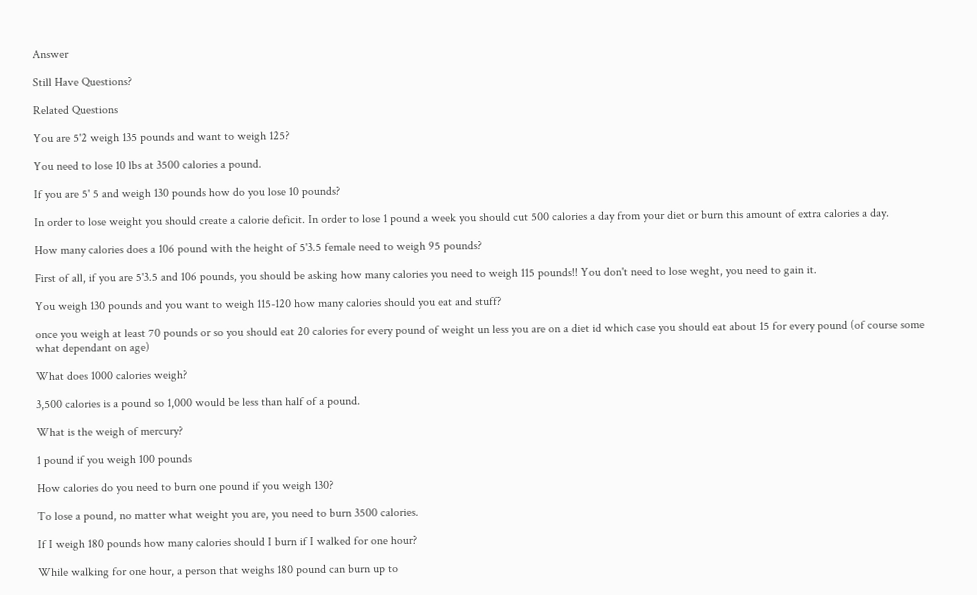Answer

Still Have Questions?

Related Questions

You are 5'2 weigh 135 pounds and want to weigh 125?

You need to lose 10 lbs at 3500 calories a pound.

If you are 5' 5 and weigh 130 pounds how do you lose 10 pounds?

In order to lose weight you should create a calorie deficit. In order to lose 1 pound a week you should cut 500 calories a day from your diet or burn this amount of extra calories a day.

How many calories does a 106 pound with the height of 5'3.5 female need to weigh 95 pounds?

First of all, if you are 5'3.5 and 106 pounds, you should be asking how many calories you need to weigh 115 pounds!! You don't need to lose weght, you need to gain it.

You weigh 130 pounds and you want to weigh 115-120 how many calories should you eat and stuff?

once you weigh at least 70 pounds or so you should eat 20 calories for every pound of weight un less you are on a diet id which case you should eat about 15 for every pound (of course some what dependant on age)

What does 1000 calories weigh?

3,500 calories is a pound so 1,000 would be less than half of a pound.

What is the weigh of mercury?

1 pound if you weigh 100 pounds

How calories do you need to burn one pound if you weigh 130?

To lose a pound, no matter what weight you are, you need to burn 3500 calories.

If I weigh 180 pounds how many calories should I burn if I walked for one hour?

While walking for one hour, a person that weighs 180 pound can burn up to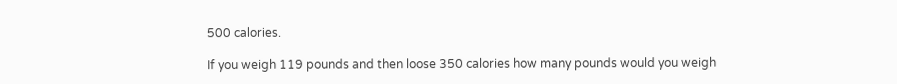500 calories.

If you weigh 119 pounds and then loose 350 calories how many pounds would you weigh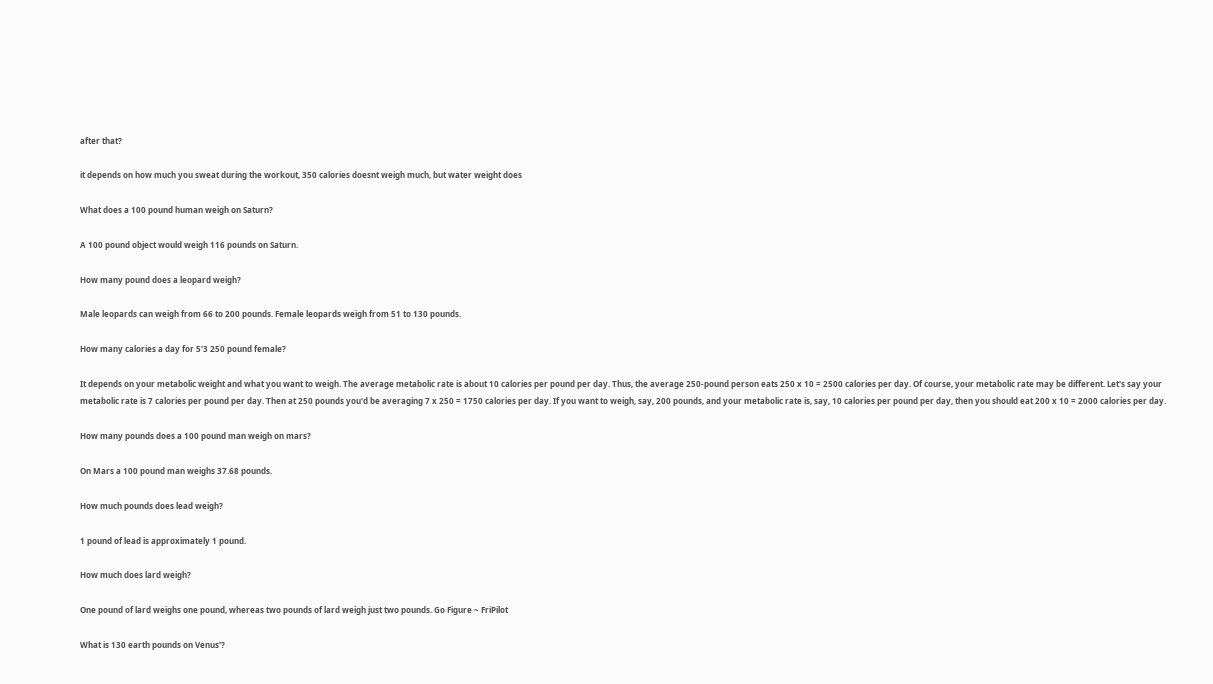after that?

it depends on how much you sweat during the workout, 350 calories doesnt weigh much, but water weight does

What does a 100 pound human weigh on Saturn?

A 100 pound object would weigh 116 pounds on Saturn.

How many pound does a leopard weigh?

Male leopards can weigh from 66 to 200 pounds. Female leopards weigh from 51 to 130 pounds.

How many calories a day for 5'3 250 pound female?

It depends on your metabolic weight and what you want to weigh. The average metabolic rate is about 10 calories per pound per day. Thus, the average 250-pound person eats 250 x 10 = 2500 calories per day. Of course, your metabolic rate may be different. Let's say your metabolic rate is 7 calories per pound per day. Then at 250 pounds you'd be averaging 7 x 250 = 1750 calories per day. If you want to weigh, say, 200 pounds, and your metabolic rate is, say, 10 calories per pound per day, then you should eat 200 x 10 = 2000 calories per day.

How many pounds does a 100 pound man weigh on mars?

On Mars a 100 pound man weighs 37.68 pounds.

How much pounds does lead weigh?

1 pound of lead is approximately 1 pound.

How much does lard weigh?

One pound of lard weighs one pound, whereas two pounds of lard weigh just two pounds. Go Figure ~ FriPilot

What is 130 earth pounds on Venus'?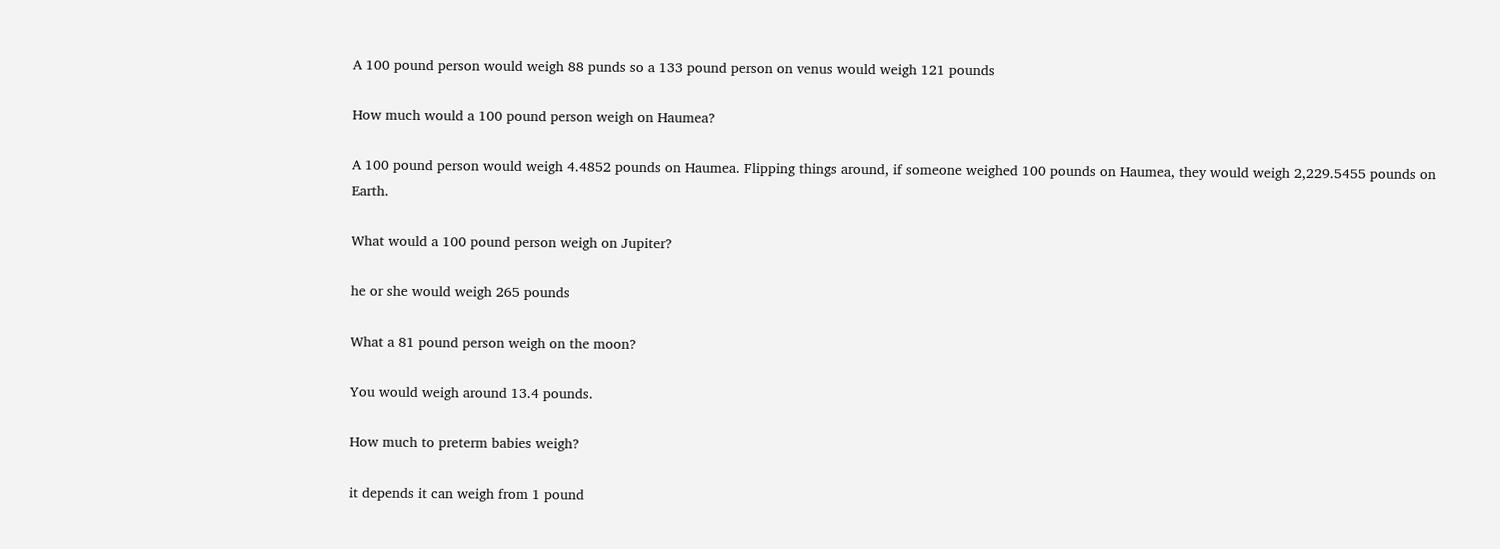A 100 pound person would weigh 88 punds so a 133 pound person on venus would weigh 121 pounds

How much would a 100 pound person weigh on Haumea?

A 100 pound person would weigh 4.4852 pounds on Haumea. Flipping things around, if someone weighed 100 pounds on Haumea, they would weigh 2,229.5455 pounds on Earth.

What would a 100 pound person weigh on Jupiter?

he or she would weigh 265 pounds

What a 81 pound person weigh on the moon?

You would weigh around 13.4 pounds.

How much to preterm babies weigh?

it depends it can weigh from 1 pound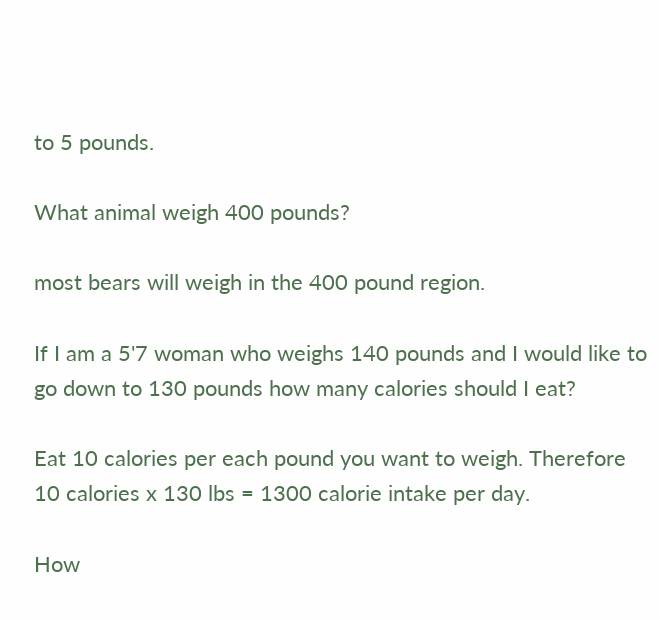to 5 pounds.

What animal weigh 400 pounds?

most bears will weigh in the 400 pound region.

If I am a 5'7 woman who weighs 140 pounds and I would like to go down to 130 pounds how many calories should I eat?

Eat 10 calories per each pound you want to weigh. Therefore 10 calories x 130 lbs = 1300 calorie intake per day.

How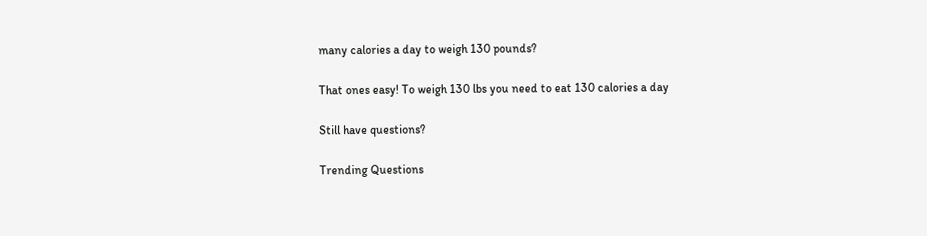many calories a day to weigh 130 pounds?

That ones easy! To weigh 130 lbs you need to eat 130 calories a day

Still have questions?

Trending Questions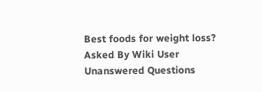Best foods for weight loss? Asked By Wiki User
Unanswered Questions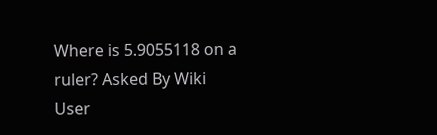Where is 5.9055118 on a ruler? Asked By Wiki User